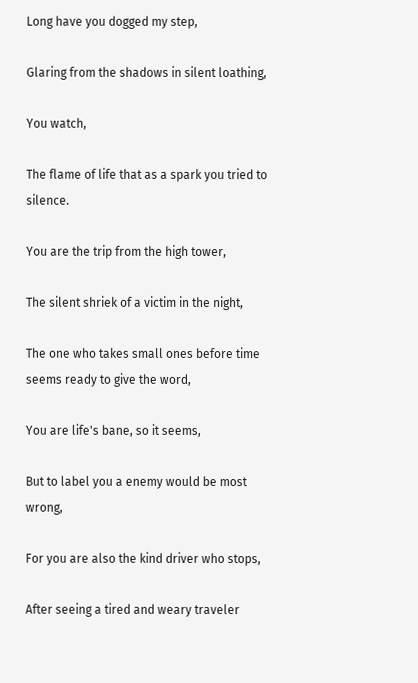Long have you dogged my step,

Glaring from the shadows in silent loathing,

You watch,

The flame of life that as a spark you tried to silence.

You are the trip from the high tower,

The silent shriek of a victim in the night,

The one who takes small ones before time seems ready to give the word,

You are life's bane, so it seems,

But to label you a enemy would be most wrong,

For you are also the kind driver who stops,

After seeing a tired and weary traveler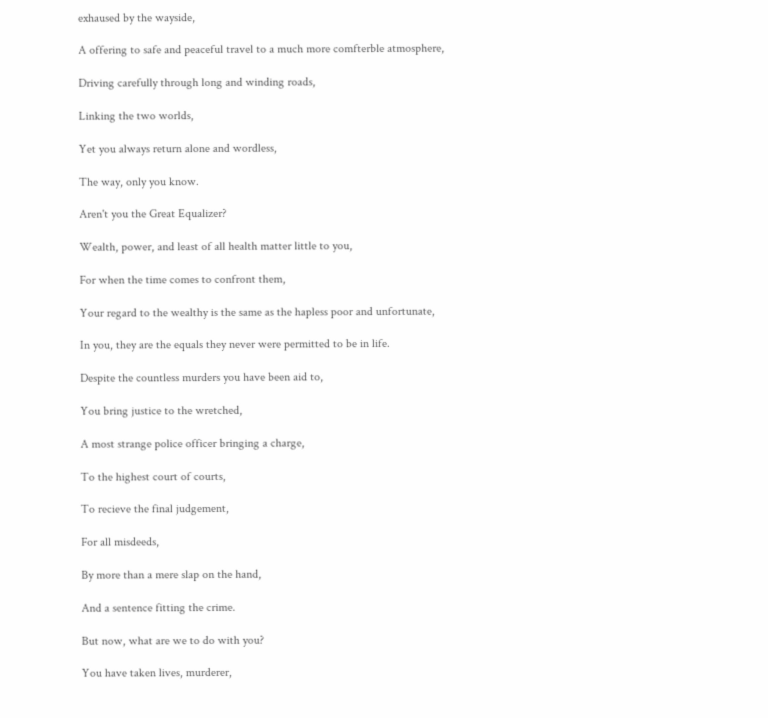exhaused by the wayside,

A offering to safe and peaceful travel to a much more comfterble atmosphere,

Driving carefully through long and winding roads,

Linking the two worlds,

Yet you always return alone and wordless,

The way, only you know.

Aren't you the Great Equalizer?

Wealth, power, and least of all health matter little to you,

For when the time comes to confront them,

Your regard to the wealthy is the same as the hapless poor and unfortunate,

In you, they are the equals they never were permitted to be in life.

Despite the countless murders you have been aid to,

You bring justice to the wretched,

A most strange police officer bringing a charge,

To the highest court of courts,

To recieve the final judgement,

For all misdeeds,

By more than a mere slap on the hand,

And a sentence fitting the crime.

But now, what are we to do with you?

You have taken lives, murderer,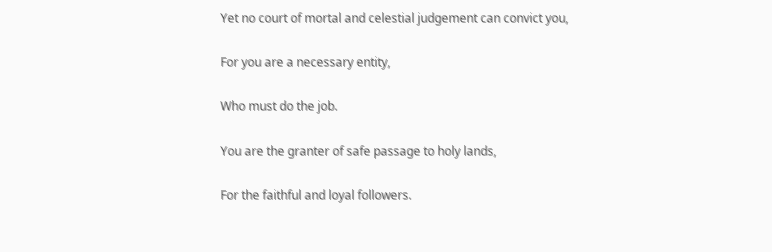Yet no court of mortal and celestial judgement can convict you,

For you are a necessary entity,

Who must do the job.

You are the granter of safe passage to holy lands,

For the faithful and loyal followers.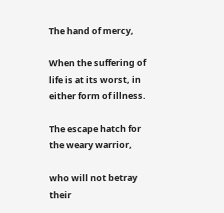The hand of mercy,

When the suffering of life is at its worst, in either form of illness.

The escape hatch for the weary warrior,

who will not betray their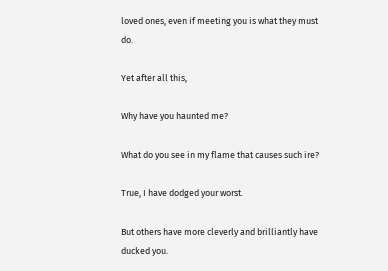loved ones, even if meeting you is what they must do.

Yet after all this,

Why have you haunted me?

What do you see in my flame that causes such ire?

True, I have dodged your worst.

But others have more cleverly and brilliantly have ducked you.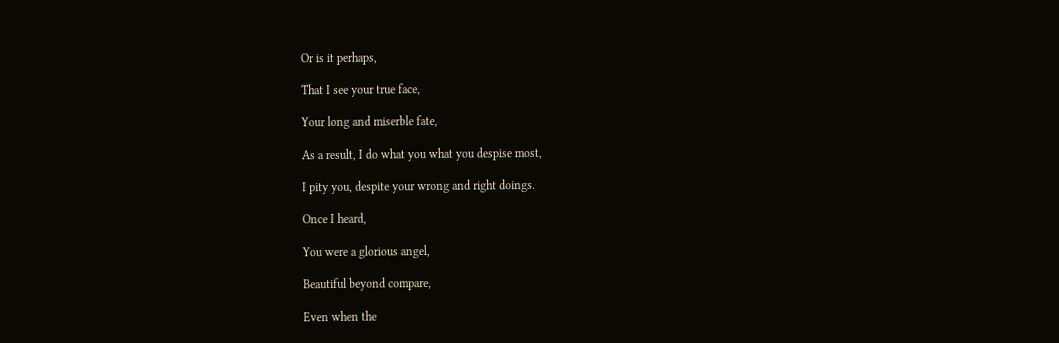Or is it perhaps,

That I see your true face,

Your long and miserble fate,

As a result, I do what you what you despise most,

I pity you, despite your wrong and right doings.

Once I heard,

You were a glorious angel,

Beautiful beyond compare,

Even when the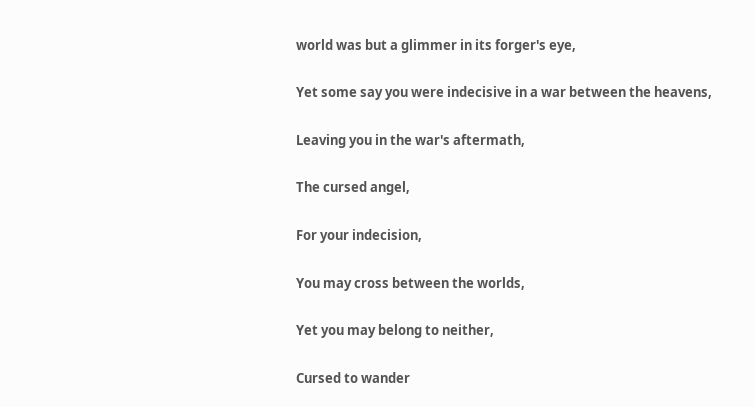world was but a glimmer in its forger's eye,

Yet some say you were indecisive in a war between the heavens,

Leaving you in the war's aftermath,

The cursed angel,

For your indecision,

You may cross between the worlds,

Yet you may belong to neither,

Cursed to wander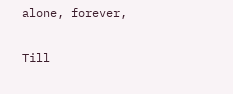alone, forever,

Till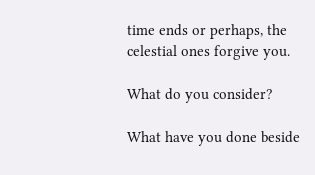time ends or perhaps, the celestial ones forgive you.

What do you consider?

What have you done beside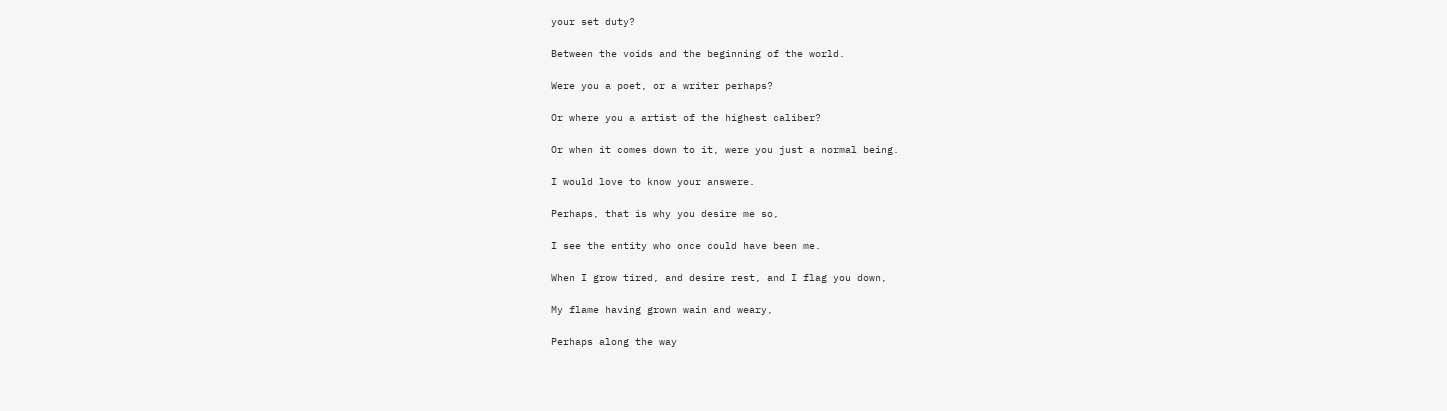your set duty?

Between the voids and the beginning of the world.

Were you a poet, or a writer perhaps?

Or where you a artist of the highest caliber?

Or when it comes down to it, were you just a normal being.

I would love to know your answere.

Perhaps, that is why you desire me so,

I see the entity who once could have been me.

When I grow tired, and desire rest, and I flag you down,

My flame having grown wain and weary,

Perhaps along the way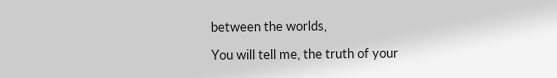between the worlds,

You will tell me, the truth of your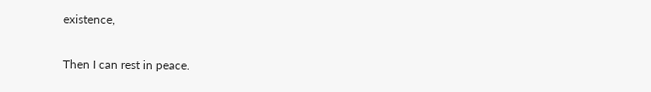existence,

Then I can rest in peace.